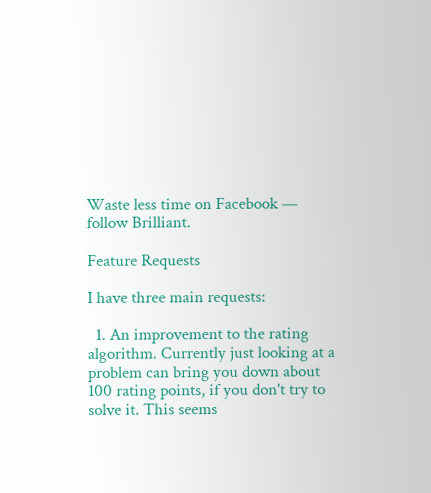Waste less time on Facebook — follow Brilliant.

Feature Requests

I have three main requests:

  1. An improvement to the rating algorithm. Currently just looking at a problem can bring you down about 100 rating points, if you don't try to solve it. This seems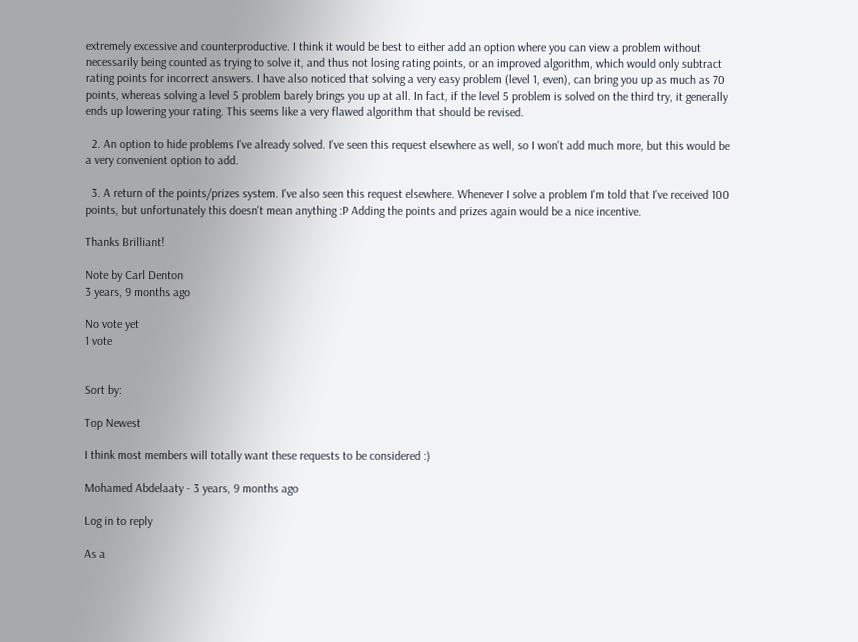extremely excessive and counterproductive. I think it would be best to either add an option where you can view a problem without necessarily being counted as trying to solve it, and thus not losing rating points, or an improved algorithm, which would only subtract rating points for incorrect answers. I have also noticed that solving a very easy problem (level 1, even), can bring you up as much as 70 points, whereas solving a level 5 problem barely brings you up at all. In fact, if the level 5 problem is solved on the third try, it generally ends up lowering your rating. This seems like a very flawed algorithm that should be revised.

  2. An option to hide problems I've already solved. I've seen this request elsewhere as well, so I won't add much more, but this would be a very convenient option to add.

  3. A return of the points/prizes system. I've also seen this request elsewhere. Whenever I solve a problem I'm told that I've received 100 points, but unfortunately this doesn't mean anything :P Adding the points and prizes again would be a nice incentive.

Thanks Brilliant!

Note by Carl Denton
3 years, 9 months ago

No vote yet
1 vote


Sort by:

Top Newest

I think most members will totally want these requests to be considered :)

Mohamed Abdelaaty - 3 years, 9 months ago

Log in to reply

As a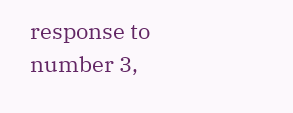response to number 3,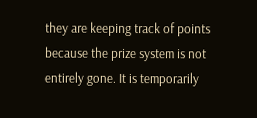they are keeping track of points because the prize system is not entirely gone. It is temporarily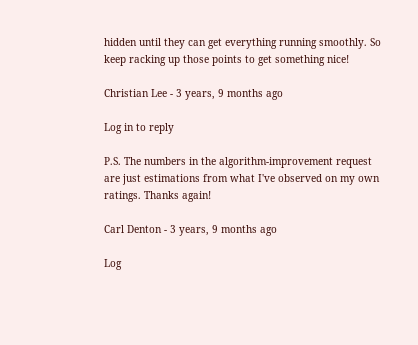hidden until they can get everything running smoothly. So keep racking up those points to get something nice!

Christian Lee - 3 years, 9 months ago

Log in to reply

P.S. The numbers in the algorithm-improvement request are just estimations from what I've observed on my own ratings. Thanks again!

Carl Denton - 3 years, 9 months ago

Log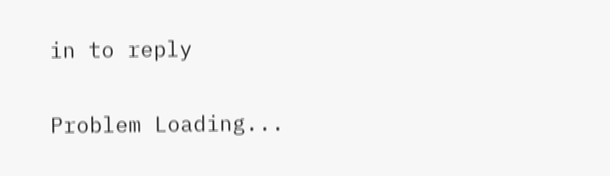in to reply


Problem Loading...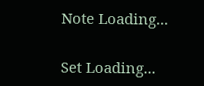Note Loading...

Set Loading...